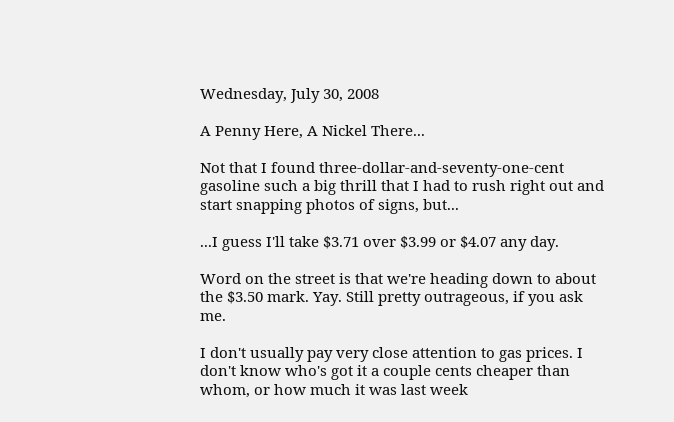Wednesday, July 30, 2008

A Penny Here, A Nickel There...

Not that I found three-dollar-and-seventy-one-cent gasoline such a big thrill that I had to rush right out and start snapping photos of signs, but...

...I guess I'll take $3.71 over $3.99 or $4.07 any day.

Word on the street is that we're heading down to about the $3.50 mark. Yay. Still pretty outrageous, if you ask me.

I don't usually pay very close attention to gas prices. I don't know who's got it a couple cents cheaper than whom, or how much it was last week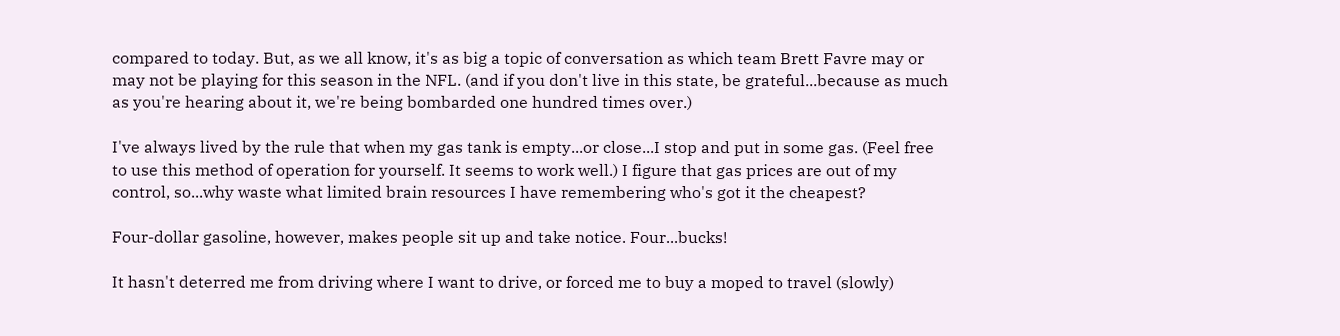compared to today. But, as we all know, it's as big a topic of conversation as which team Brett Favre may or may not be playing for this season in the NFL. (and if you don't live in this state, be grateful...because as much as you're hearing about it, we're being bombarded one hundred times over.)

I've always lived by the rule that when my gas tank is empty...or close...I stop and put in some gas. (Feel free to use this method of operation for yourself. It seems to work well.) I figure that gas prices are out of my control, so...why waste what limited brain resources I have remembering who's got it the cheapest?

Four-dollar gasoline, however, makes people sit up and take notice. Four...bucks!

It hasn't deterred me from driving where I want to drive, or forced me to buy a moped to travel (slowly)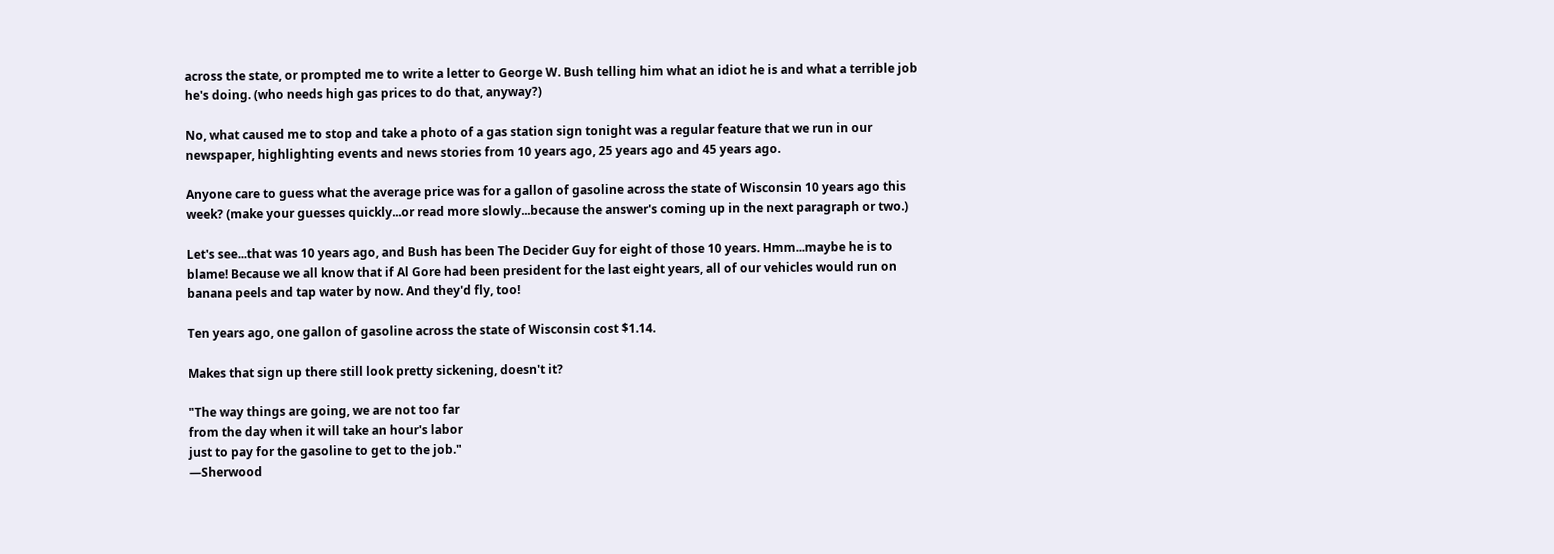across the state, or prompted me to write a letter to George W. Bush telling him what an idiot he is and what a terrible job he's doing. (who needs high gas prices to do that, anyway?)

No, what caused me to stop and take a photo of a gas station sign tonight was a regular feature that we run in our newspaper, highlighting events and news stories from 10 years ago, 25 years ago and 45 years ago.

Anyone care to guess what the average price was for a gallon of gasoline across the state of Wisconsin 10 years ago this week? (make your guesses quickly...or read more slowly...because the answer's coming up in the next paragraph or two.)

Let's see...that was 10 years ago, and Bush has been The Decider Guy for eight of those 10 years. Hmm...maybe he is to blame! Because we all know that if Al Gore had been president for the last eight years, all of our vehicles would run on banana peels and tap water by now. And they'd fly, too!

Ten years ago, one gallon of gasoline across the state of Wisconsin cost $1.14.

Makes that sign up there still look pretty sickening, doesn't it?

"The way things are going, we are not too far
from the day when it will take an hour's labor
just to pay for the gasoline to get to the job."
—Sherwood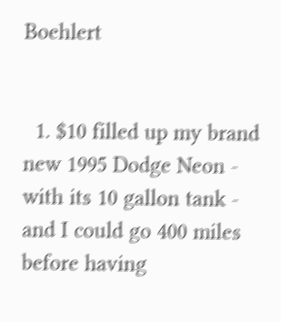Boehlert


  1. $10 filled up my brand new 1995 Dodge Neon - with its 10 gallon tank - and I could go 400 miles before having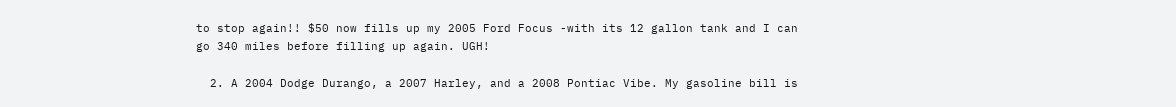to stop again!! $50 now fills up my 2005 Ford Focus -with its 12 gallon tank and I can go 340 miles before filling up again. UGH!

  2. A 2004 Dodge Durango, a 2007 Harley, and a 2008 Pontiac Vibe. My gasoline bill is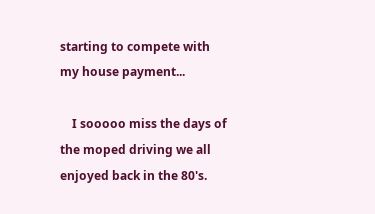starting to compete with my house payment...

    I sooooo miss the days of the moped driving we all enjoyed back in the 80's.